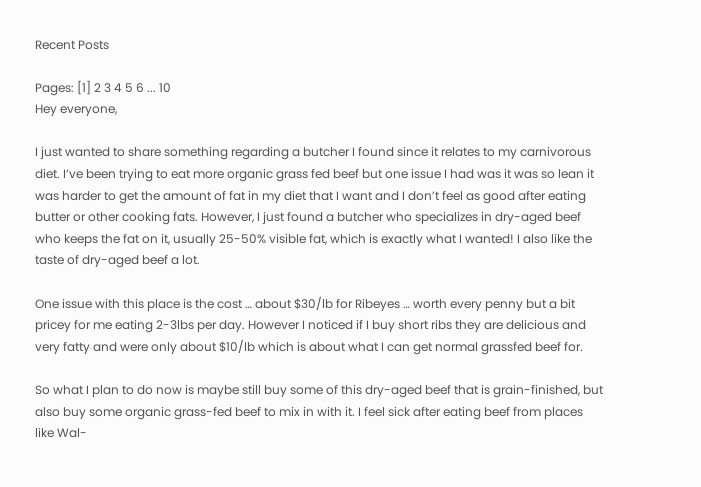Recent Posts

Pages: [1] 2 3 4 5 6 ... 10
Hey everyone,

I just wanted to share something regarding a butcher I found since it relates to my carnivorous diet. I’ve been trying to eat more organic grass fed beef but one issue I had was it was so lean it was harder to get the amount of fat in my diet that I want and I don’t feel as good after eating butter or other cooking fats. However, I just found a butcher who specializes in dry-aged beef who keeps the fat on it, usually 25-50% visible fat, which is exactly what I wanted! I also like the taste of dry-aged beef a lot.

One issue with this place is the cost … about $30/lb for Ribeyes … worth every penny but a bit pricey for me eating 2-3lbs per day. However I noticed if I buy short ribs they are delicious and very fatty and were only about $10/lb which is about what I can get normal grassfed beef for.

So what I plan to do now is maybe still buy some of this dry-aged beef that is grain-finished, but also buy some organic grass-fed beef to mix in with it. I feel sick after eating beef from places like Wal-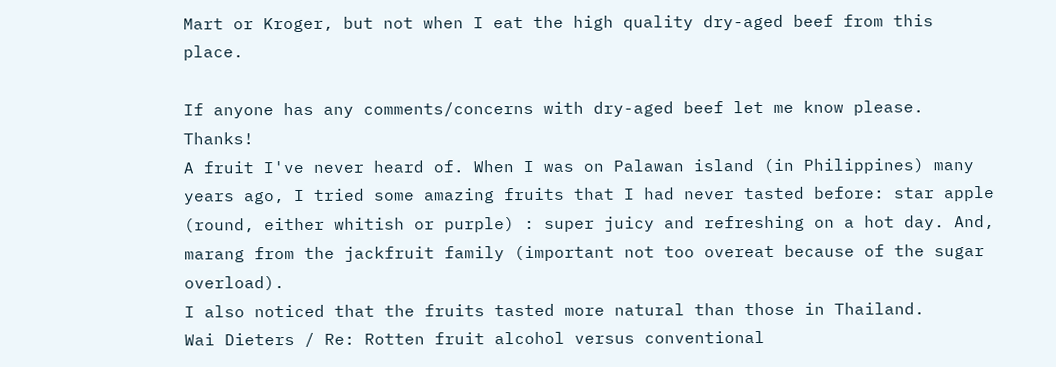Mart or Kroger, but not when I eat the high quality dry-aged beef from this place.

If anyone has any comments/concerns with dry-aged beef let me know please. Thanks!
A fruit I've never heard of. When I was on Palawan island (in Philippines) many years ago, I tried some amazing fruits that I had never tasted before: star apple (round, either whitish or purple) : super juicy and refreshing on a hot day. And, marang from the jackfruit family (important not too overeat because of the sugar overload).
I also noticed that the fruits tasted more natural than those in Thailand.
Wai Dieters / Re: Rotten fruit alcohol versus conventional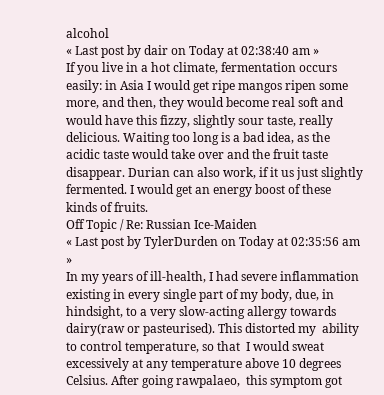alcohol
« Last post by dair on Today at 02:38:40 am »
If you live in a hot climate, fermentation occurs easily: in Asia I would get ripe mangos ripen some more, and then, they would become real soft and would have this fizzy, slightly sour taste, really delicious. Waiting too long is a bad idea, as the acidic taste would take over and the fruit taste disappear. Durian can also work, if it us just slightly fermented. I would get an energy boost of these kinds of fruits.
Off Topic / Re: Russian Ice-Maiden
« Last post by TylerDurden on Today at 02:35:56 am »
In my years of ill-health, I had severe inflammation existing in every single part of my body, due, in hindsight, to a very slow-acting allergy towards dairy(raw or pasteurised). This distorted my  ability to control temperature, so that  I would sweat excessively at any temperature above 10 degrees Celsius. After going rawpalaeo,  this symptom got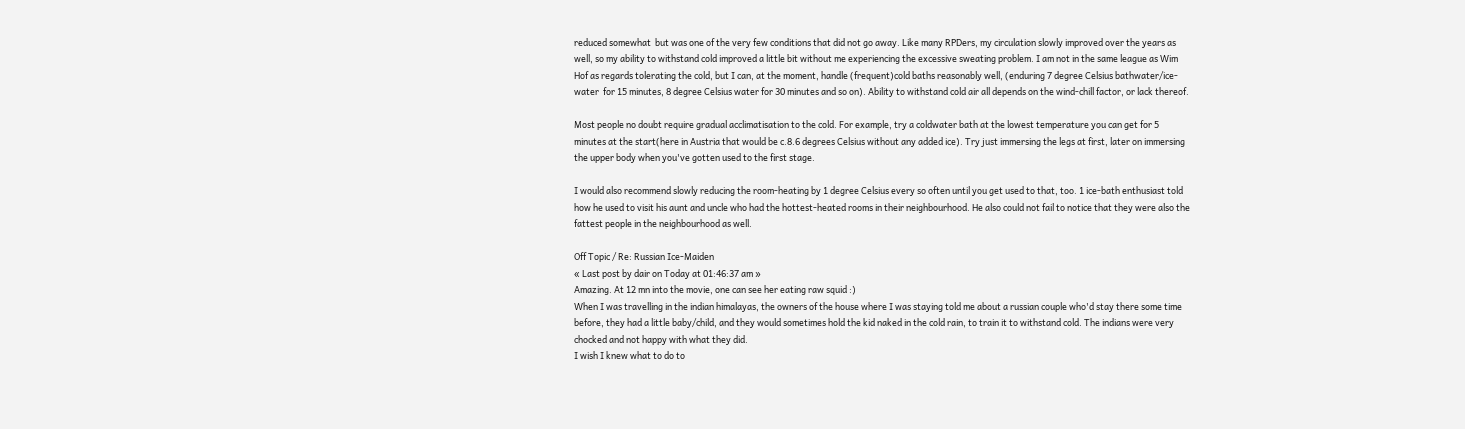reduced somewhat  but was one of the very few conditions that did not go away. Like many RPDers, my circulation slowly improved over the years as well, so my ability to withstand cold improved a little bit without me experiencing the excessive sweating problem. I am not in the same league as Wim Hof as regards tolerating the cold, but I can, at the moment, handle (frequent)cold baths reasonably well, (enduring 7 degree Celsius bathwater/ice-water  for 15 minutes, 8 degree Celsius water for 30 minutes and so on). Ability to withstand cold air all depends on the wind-chill factor, or lack thereof.

Most people no doubt require gradual acclimatisation to the cold. For example, try a coldwater bath at the lowest temperature you can get for 5 minutes at the start(here in Austria that would be c.8.6 degrees Celsius without any added ice). Try just immersing the legs at first, later on immersing the upper body when you've gotten used to the first stage.

I would also recommend slowly reducing the room-heating by 1 degree Celsius every so often until you get used to that, too. 1 ice-bath enthusiast told how he used to visit his aunt and uncle who had the hottest-heated rooms in their neighbourhood. He also could not fail to notice that they were also the fattest people in the neighbourhood as well.

Off Topic / Re: Russian Ice-Maiden
« Last post by dair on Today at 01:46:37 am »
Amazing. At 12 mn into the movie, one can see her eating raw squid :)
When I was travelling in the indian himalayas, the owners of the house where I was staying told me about a russian couple who'd stay there some time before, they had a little baby/child, and they would sometimes hold the kid naked in the cold rain, to train it to withstand cold. The indians were very chocked and not happy with what they did.
I wish I knew what to do to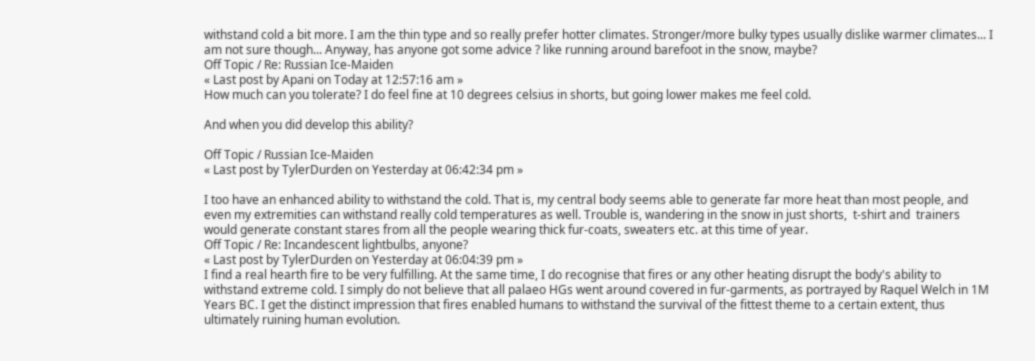withstand cold a bit more. I am the thin type and so really prefer hotter climates. Stronger/more bulky types usually dislike warmer climates... I am not sure though... Anyway, has anyone got some advice ? like running around barefoot in the snow, maybe?
Off Topic / Re: Russian Ice-Maiden
« Last post by Apani on Today at 12:57:16 am »
How much can you tolerate? I do feel fine at 10 degrees celsius in shorts, but going lower makes me feel cold.

And when you did develop this ability?

Off Topic / Russian Ice-Maiden
« Last post by TylerDurden on Yesterday at 06:42:34 pm »

I too have an enhanced ability to withstand the cold. That is, my central body seems able to generate far more heat than most people, and even my extremities can withstand really cold temperatures as well. Trouble is, wandering in the snow in just shorts,  t-shirt and  trainers would generate constant stares from all the people wearing thick fur-coats, sweaters etc. at this time of year.
Off Topic / Re: Incandescent lightbulbs, anyone?
« Last post by TylerDurden on Yesterday at 06:04:39 pm »
I find a real hearth fire to be very fulfilling. At the same time, I do recognise that fires or any other heating disrupt the body's ability to withstand extreme cold. I simply do not believe that all palaeo HGs went around covered in fur-garments, as portrayed by Raquel Welch in 1M Years BC. I get the distinct impression that fires enabled humans to withstand the survival of the fittest theme to a certain extent, thus ultimately ruining human evolution.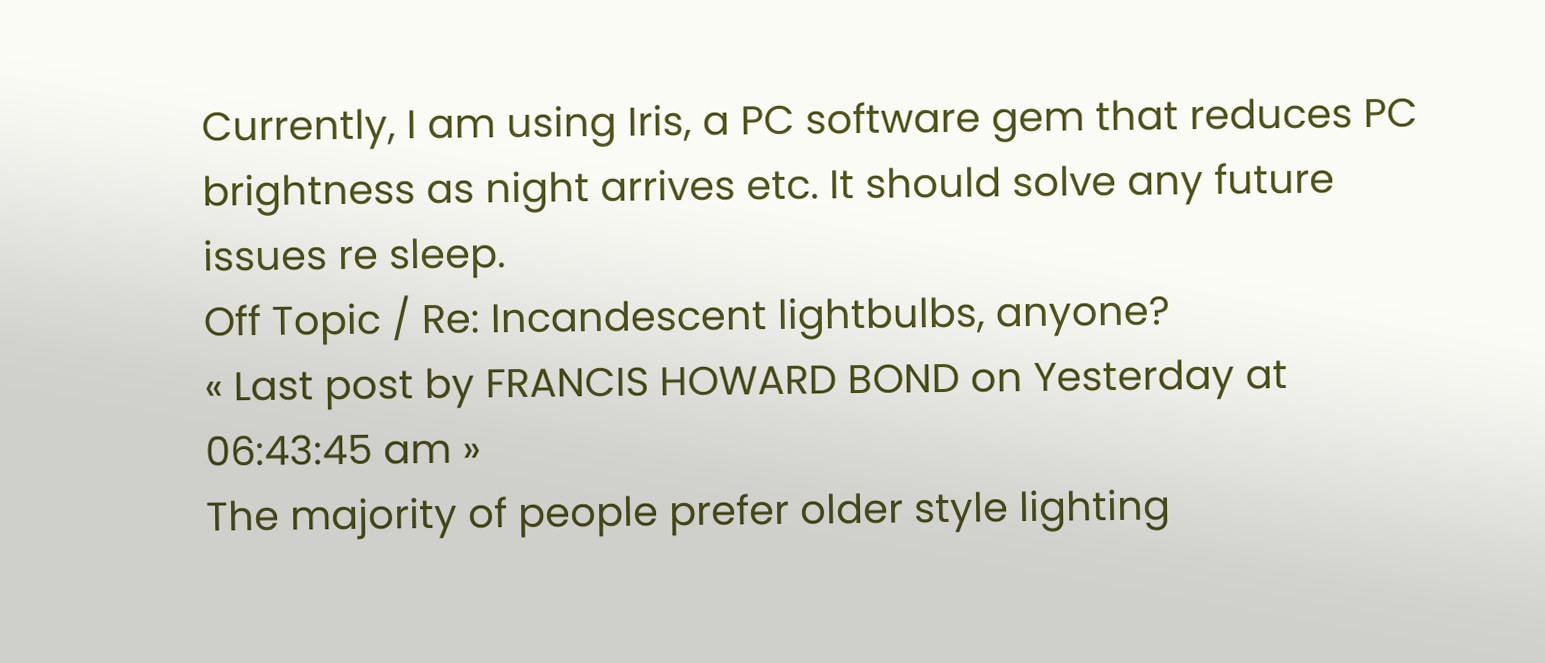Currently, I am using Iris, a PC software gem that reduces PC brightness as night arrives etc. It should solve any future issues re sleep.
Off Topic / Re: Incandescent lightbulbs, anyone?
« Last post by FRANCIS HOWARD BOND on Yesterday at 06:43:45 am »
The majority of people prefer older style lighting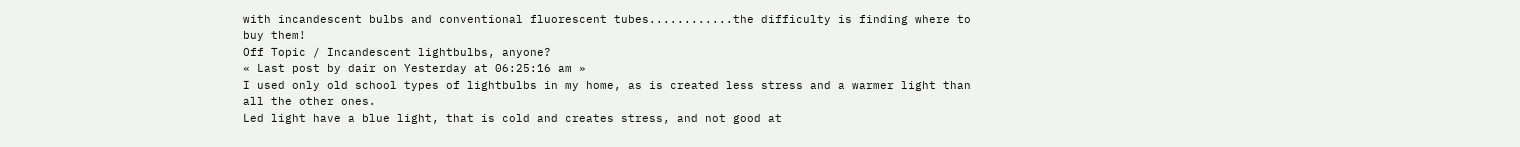with incandescent bulbs and conventional fluorescent tubes............the difficulty is finding where to buy them!
Off Topic / Incandescent lightbulbs, anyone?
« Last post by dair on Yesterday at 06:25:16 am »
I used only old school types of lightbulbs in my home, as is created less stress and a warmer light than all the other ones.
Led light have a blue light, that is cold and creates stress, and not good at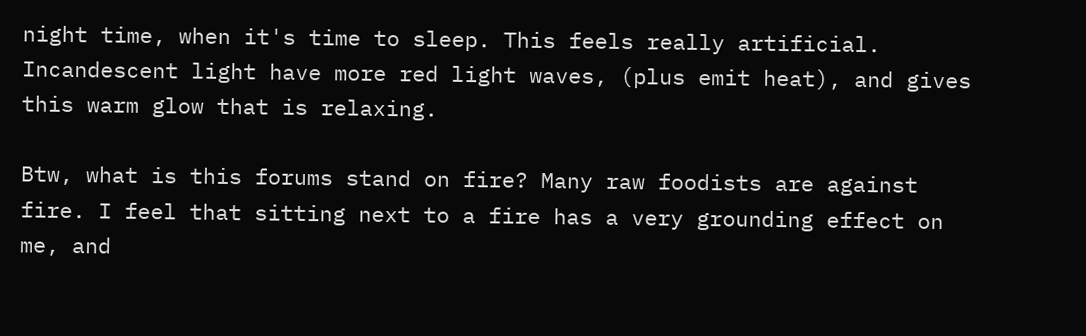night time, when it's time to sleep. This feels really artificial.
Incandescent light have more red light waves, (plus emit heat), and gives this warm glow that is relaxing.

Btw, what is this forums stand on fire? Many raw foodists are against fire. I feel that sitting next to a fire has a very grounding effect on me, and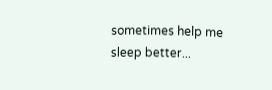sometimes help me sleep better...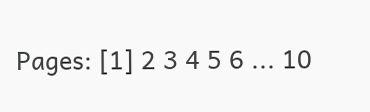Pages: [1] 2 3 4 5 6 ... 10